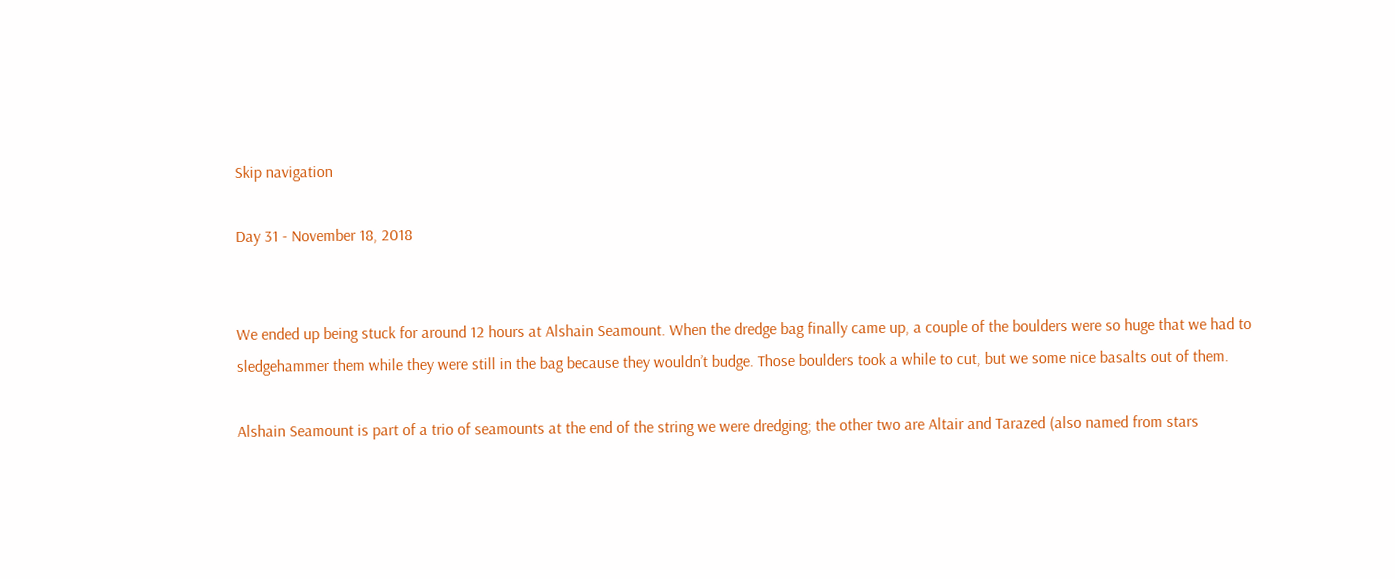Skip navigation

Day 31 - November 18, 2018


We ended up being stuck for around 12 hours at Alshain Seamount. When the dredge bag finally came up, a couple of the boulders were so huge that we had to sledgehammer them while they were still in the bag because they wouldn’t budge. Those boulders took a while to cut, but we some nice basalts out of them.

Alshain Seamount is part of a trio of seamounts at the end of the string we were dredging; the other two are Altair and Tarazed (also named from stars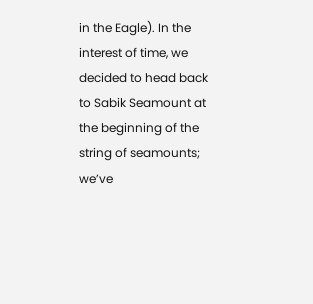in the Eagle). In the interest of time, we decided to head back to Sabik Seamount at the beginning of the string of seamounts; we’ve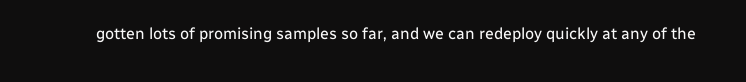gotten lots of promising samples so far, and we can redeploy quickly at any of the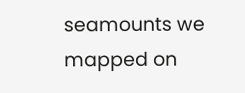seamounts we mapped on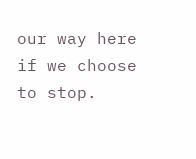our way here if we choose to stop.